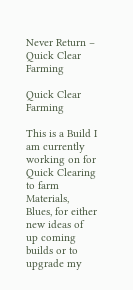Never Return – Quick Clear Farming

Quick Clear Farming

This is a Build I am currently working on for Quick Clearing to farm Materials, Blues, for either new ideas of up coming builds or to upgrade my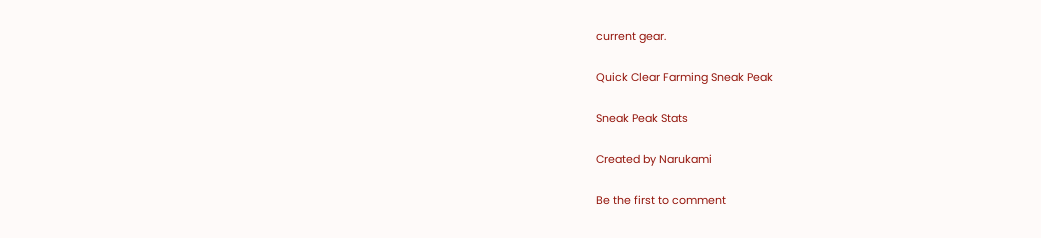current gear.

Quick Clear Farming Sneak Peak

Sneak Peak Stats

Created by Narukami

Be the first to comment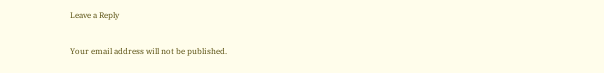Leave a Reply

Your email address will not be published.